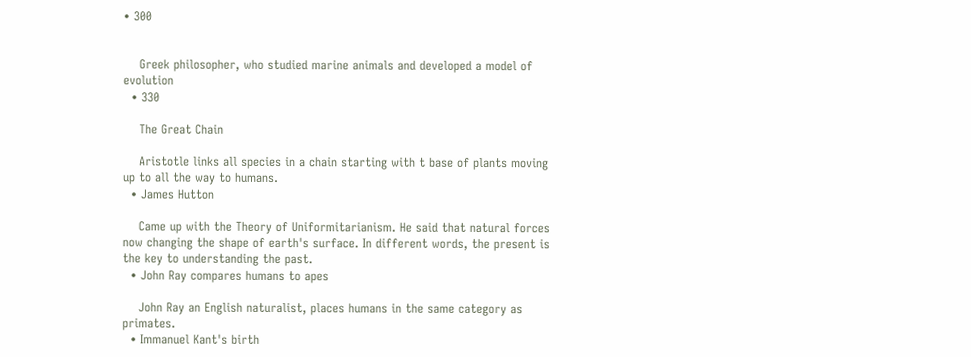• 300


    Greek philosopher, who studied marine animals and developed a model of evolution
  • 330

    The Great Chain

    Aristotle links all species in a chain starting with t base of plants moving up to all the way to humans.
  • James Hutton

    Came up with the Theory of Uniformitarianism. He said that natural forces now changing the shape of earth's surface. In different words, the present is the key to understanding the past.
  • John Ray compares humans to apes

    John Ray an English naturalist, places humans in the same category as primates.
  • Immanuel Kant's birth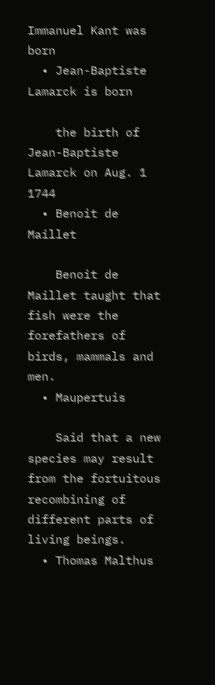Immanuel Kant was born
  • Jean-Baptiste Lamarck is born

    the birth of Jean-Baptiste Lamarck on Aug. 1 1744
  • Benoit de Maillet

    Benoit de Maillet taught that fish were the forefathers of birds, mammals and men.
  • Maupertuis

    Said that a new species may result from the fortuitous recombining of different parts of living beings.
  • Thomas Malthus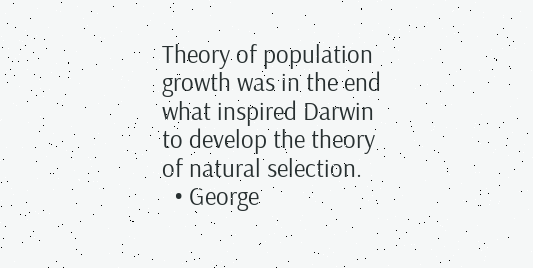Theory of population growth was in the end what inspired Darwin to develop the theory of natural selection.
  • George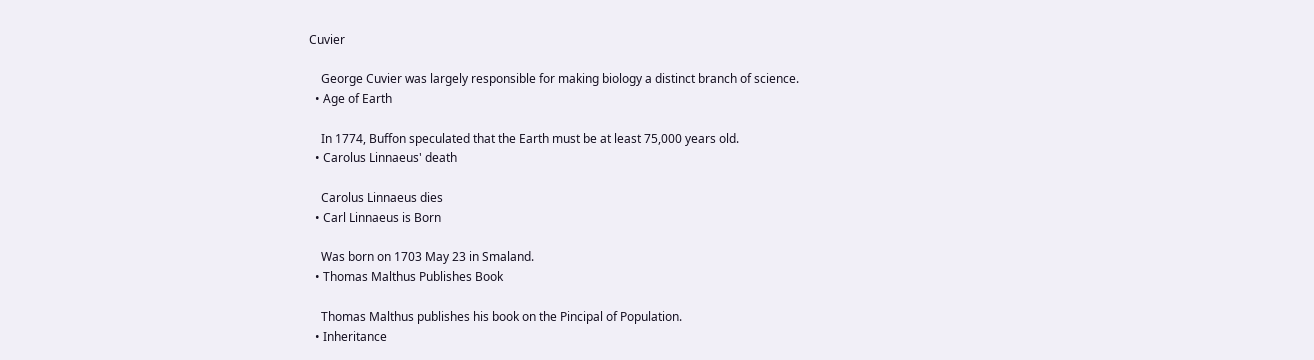Cuvier

    George Cuvier was largely responsible for making biology a distinct branch of science.
  • Age of Earth

    In 1774, Buffon speculated that the Earth must be at least 75,000 years old.
  • Carolus Linnaeus' death

    Carolus Linnaeus dies
  • Carl Linnaeus is Born

    Was born on 1703 May 23 in Smaland.
  • Thomas Malthus Publishes Book

    Thomas Malthus publishes his book on the Pincipal of Population.
  • Inheritance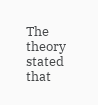The theory stated that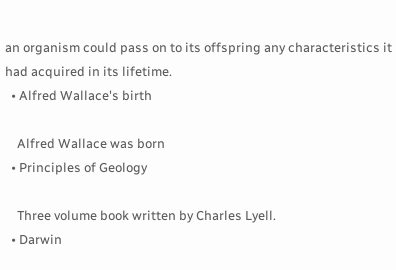an organism could pass on to its offspring any characteristics it had acquired in its lifetime.
  • Alfred Wallace's birth

    Alfred Wallace was born
  • Principles of Geology

    Three volume book written by Charles Lyell.
  • Darwin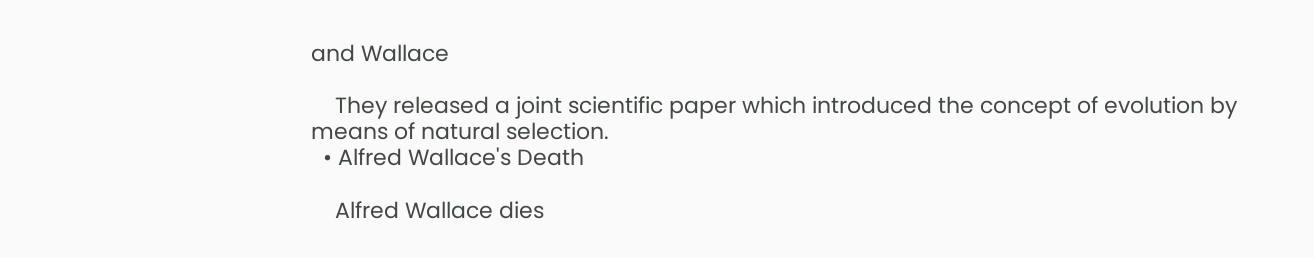and Wallace

    They released a joint scientific paper which introduced the concept of evolution by means of natural selection.
  • Alfred Wallace's Death

    Alfred Wallace dies